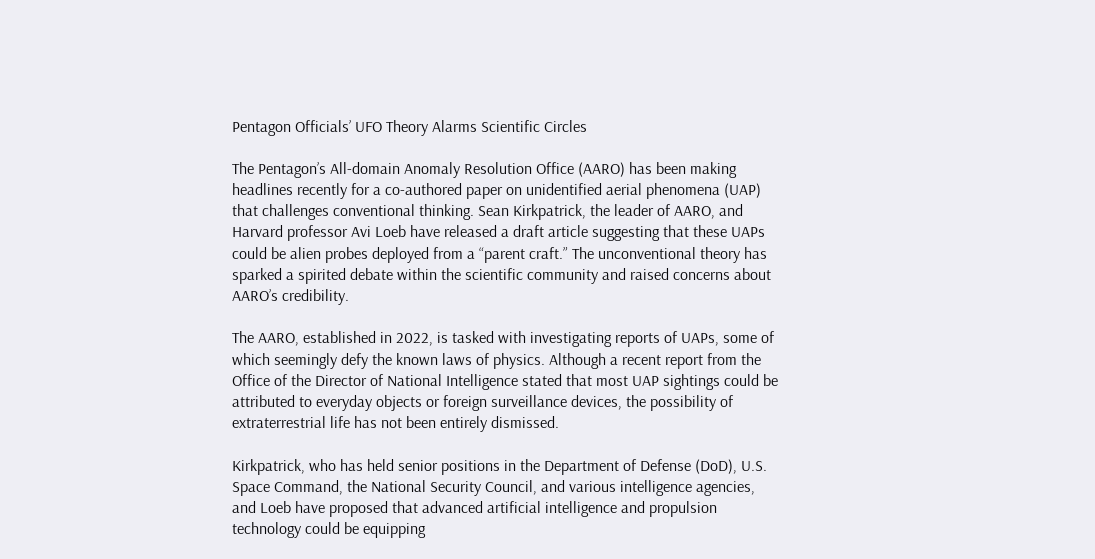Pentagon Officials’ UFO Theory Alarms Scientific Circles

The Pentagon’s All-domain Anomaly Resolution Office (AARO) has been making headlines recently for a co-authored paper on unidentified aerial phenomena (UAP) that challenges conventional thinking. Sean Kirkpatrick, the leader of AARO, and Harvard professor Avi Loeb have released a draft article suggesting that these UAPs could be alien probes deployed from a “parent craft.” The unconventional theory has sparked a spirited debate within the scientific community and raised concerns about AARO’s credibility.

The AARO, established in 2022, is tasked with investigating reports of UAPs, some of which seemingly defy the known laws of physics. Although a recent report from the Office of the Director of National Intelligence stated that most UAP sightings could be attributed to everyday objects or foreign surveillance devices, the possibility of extraterrestrial life has not been entirely dismissed.

Kirkpatrick, who has held senior positions in the Department of Defense (DoD), U.S. Space Command, the National Security Council, and various intelligence agencies, and Loeb have proposed that advanced artificial intelligence and propulsion technology could be equipping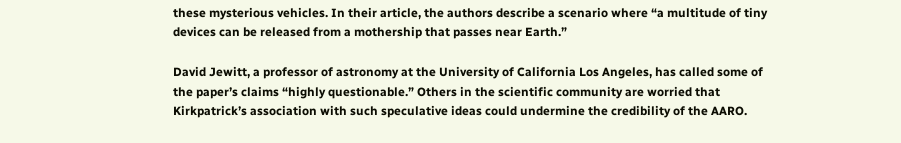these mysterious vehicles. In their article, the authors describe a scenario where “a multitude of tiny devices can be released from a mothership that passes near Earth.”

David Jewitt, a professor of astronomy at the University of California Los Angeles, has called some of the paper’s claims “highly questionable.” Others in the scientific community are worried that Kirkpatrick’s association with such speculative ideas could undermine the credibility of the AARO.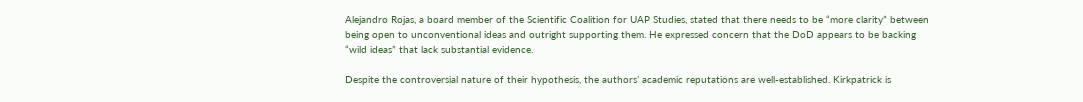Alejandro Rojas, a board member of the Scientific Coalition for UAP Studies, stated that there needs to be “more clarity” between being open to unconventional ideas and outright supporting them. He expressed concern that the DoD appears to be backing “wild ideas” that lack substantial evidence.

Despite the controversial nature of their hypothesis, the authors’ academic reputations are well-established. Kirkpatrick is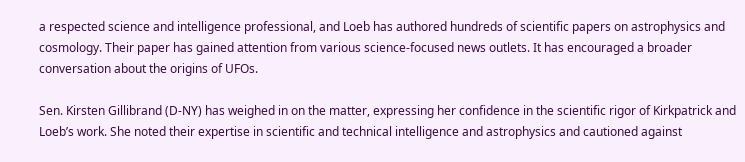a respected science and intelligence professional, and Loeb has authored hundreds of scientific papers on astrophysics and cosmology. Their paper has gained attention from various science-focused news outlets. It has encouraged a broader conversation about the origins of UFOs.

Sen. Kirsten Gillibrand (D-NY) has weighed in on the matter, expressing her confidence in the scientific rigor of Kirkpatrick and Loeb’s work. She noted their expertise in scientific and technical intelligence and astrophysics and cautioned against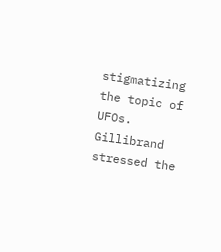stigmatizing the topic of UFOs. Gillibrand stressed the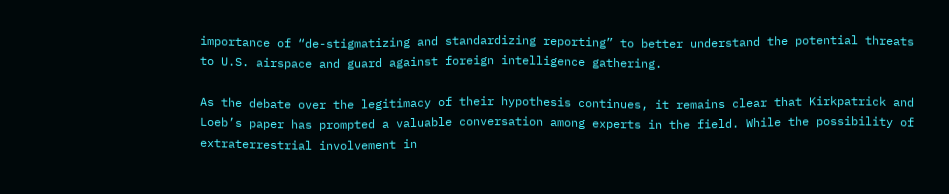importance of “de-stigmatizing and standardizing reporting” to better understand the potential threats to U.S. airspace and guard against foreign intelligence gathering.

As the debate over the legitimacy of their hypothesis continues, it remains clear that Kirkpatrick and Loeb’s paper has prompted a valuable conversation among experts in the field. While the possibility of extraterrestrial involvement in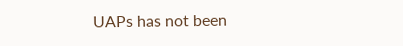UAPs has not been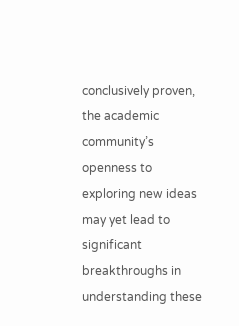conclusively proven, the academic community’s openness to exploring new ideas may yet lead to significant breakthroughs in understanding these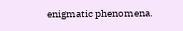enigmatic phenomena.